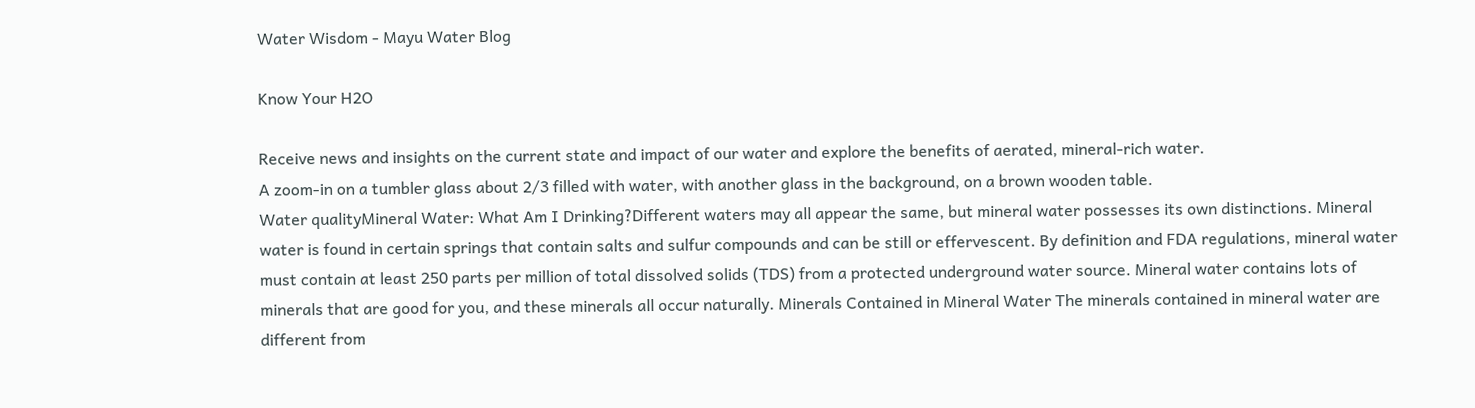Water Wisdom - Mayu Water Blog

Know Your H2O

Receive news and insights on the current state and impact of our water and explore the benefits of aerated, mineral-rich water.
A zoom-in on a tumbler glass about 2/3 filled with water, with another glass in the background, on a brown wooden table.
Water qualityMineral Water: What Am I Drinking?Different waters may all appear the same, but mineral water possesses its own distinctions. Mineral water is found in certain springs that contain salts and sulfur compounds and can be still or effervescent. By definition and FDA regulations, mineral water must contain at least 250 parts per million of total dissolved solids (TDS) from a protected underground water source. Mineral water contains lots of minerals that are good for you, and these minerals all occur naturally. Minerals Contained in Mineral Water The minerals contained in mineral water are different from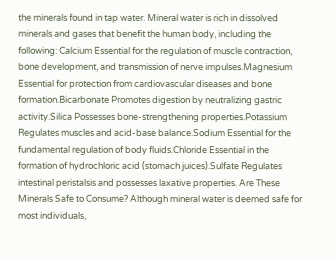the minerals found in tap water. Mineral water is rich in dissolved minerals and gases that benefit the human body, including the following: Calcium Essential for the regulation of muscle contraction, bone development, and transmission of nerve impulses.Magnesium Essential for protection from cardiovascular diseases and bone formation.Bicarbonate Promotes digestion by neutralizing gastric activity.Silica Possesses bone-strengthening properties.Potassium Regulates muscles and acid-base balance.Sodium Essential for the fundamental regulation of body fluids.Chloride Essential in the formation of hydrochloric acid (stomach juices).Sulfate Regulates intestinal peristalsis and possesses laxative properties. Are These Minerals Safe to Consume? Although mineral water is deemed safe for most individuals,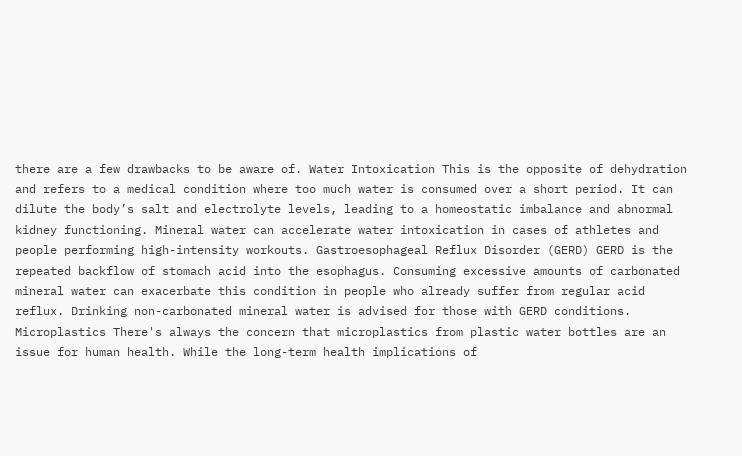there are a few drawbacks to be aware of. Water Intoxication This is the opposite of dehydration and refers to a medical condition where too much water is consumed over a short period. It can dilute the body’s salt and electrolyte levels, leading to a homeostatic imbalance and abnormal kidney functioning. Mineral water can accelerate water intoxication in cases of athletes and people performing high-intensity workouts. Gastroesophageal Reflux Disorder (GERD) GERD is the repeated backflow of stomach acid into the esophagus. Consuming excessive amounts of carbonated mineral water can exacerbate this condition in people who already suffer from regular acid reflux. Drinking non-carbonated mineral water is advised for those with GERD conditions. Microplastics There's always the concern that microplastics from plastic water bottles are an issue for human health. While the long-term health implications of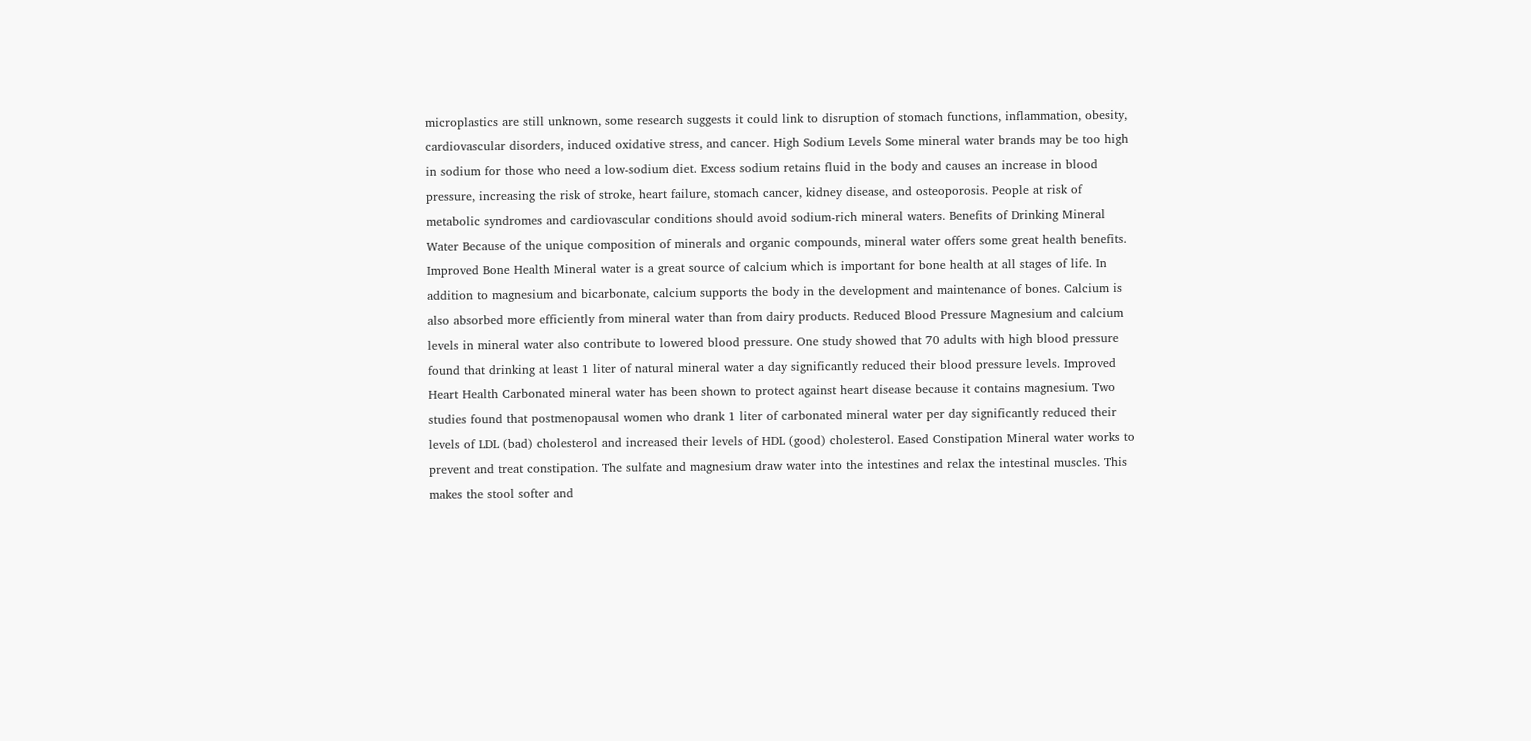microplastics are still unknown, some research suggests it could link to disruption of stomach functions, inflammation, obesity, cardiovascular disorders, induced oxidative stress, and cancer. High Sodium Levels Some mineral water brands may be too high in sodium for those who need a low-sodium diet. Excess sodium retains fluid in the body and causes an increase in blood pressure, increasing the risk of stroke, heart failure, stomach cancer, kidney disease, and osteoporosis. People at risk of metabolic syndromes and cardiovascular conditions should avoid sodium-rich mineral waters. Benefits of Drinking Mineral Water Because of the unique composition of minerals and organic compounds, mineral water offers some great health benefits. Improved Bone Health Mineral water is a great source of calcium which is important for bone health at all stages of life. In addition to magnesium and bicarbonate, calcium supports the body in the development and maintenance of bones. Calcium is also absorbed more efficiently from mineral water than from dairy products. Reduced Blood Pressure Magnesium and calcium levels in mineral water also contribute to lowered blood pressure. One study showed that 70 adults with high blood pressure found that drinking at least 1 liter of natural mineral water a day significantly reduced their blood pressure levels. Improved Heart Health Carbonated mineral water has been shown to protect against heart disease because it contains magnesium. Two studies found that postmenopausal women who drank 1 liter of carbonated mineral water per day significantly reduced their levels of LDL (bad) cholesterol and increased their levels of HDL (good) cholesterol. Eased Constipation Mineral water works to prevent and treat constipation. The sulfate and magnesium draw water into the intestines and relax the intestinal muscles. This makes the stool softer and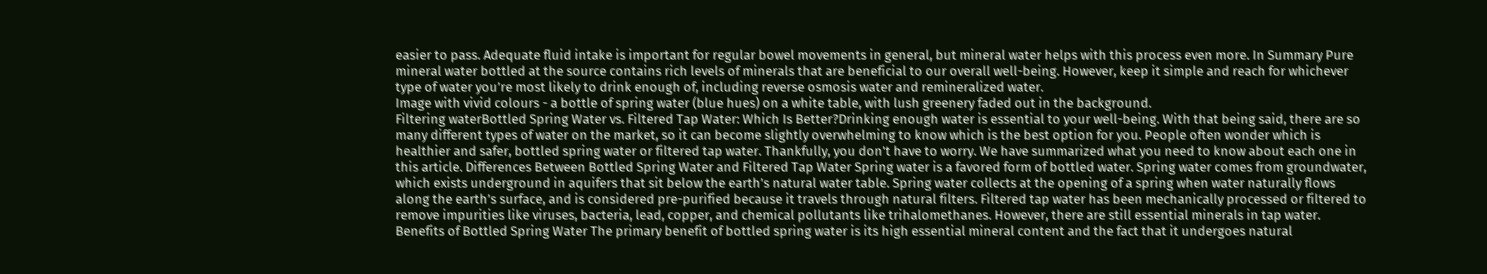easier to pass. Adequate fluid intake is important for regular bowel movements in general, but mineral water helps with this process even more. In Summary Pure mineral water bottled at the source contains rich levels of minerals that are beneficial to our overall well-being. However, keep it simple and reach for whichever type of water you’re most likely to drink enough of, including reverse osmosis water and remineralized water.
Image with vivid colours - a bottle of spring water (blue hues) on a white table, with lush greenery faded out in the background.
Filtering waterBottled Spring Water vs. Filtered Tap Water: Which Is Better?Drinking enough water is essential to your well-being. With that being said, there are so many different types of water on the market, so it can become slightly overwhelming to know which is the best option for you. People often wonder which is healthier and safer, bottled spring water or filtered tap water. Thankfully, you don't have to worry. We have summarized what you need to know about each one in this article. Differences Between Bottled Spring Water and Filtered Tap Water Spring water is a favored form of bottled water. Spring water comes from groundwater, which exists underground in aquifers that sit below the earth’s natural water table. Spring water collects at the opening of a spring when water naturally flows along the earth’s surface, and is considered pre-purified because it travels through natural filters. Filtered tap water has been mechanically processed or filtered to remove impurities like viruses, bacteria, lead, copper, and chemical pollutants like trihalomethanes. However, there are still essential minerals in tap water. Benefits of Bottled Spring Water The primary benefit of bottled spring water is its high essential mineral content and the fact that it undergoes natural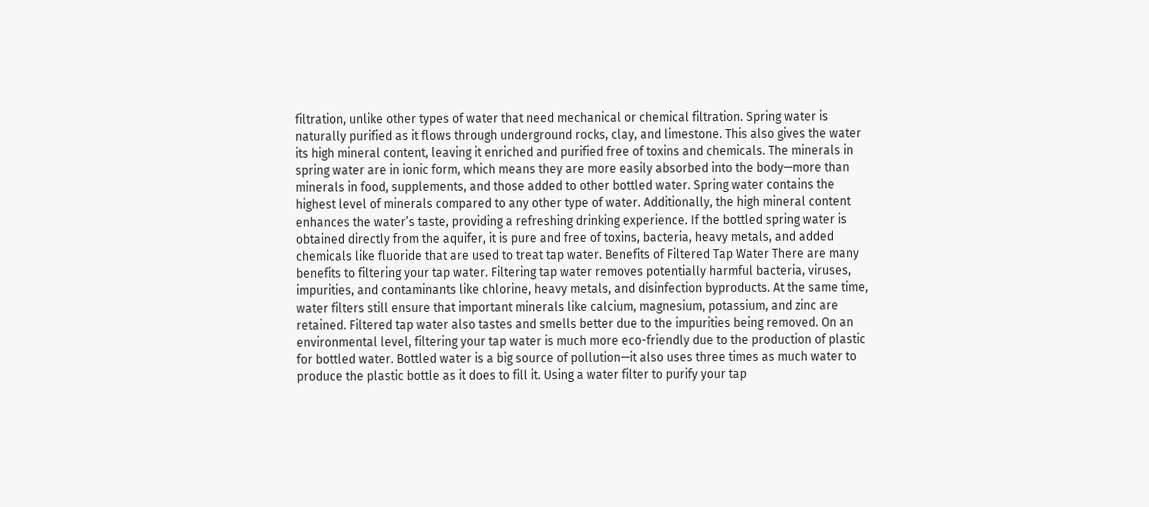filtration, unlike other types of water that need mechanical or chemical filtration. Spring water is naturally purified as it flows through underground rocks, clay, and limestone. This also gives the water its high mineral content, leaving it enriched and purified free of toxins and chemicals. The minerals in spring water are in ionic form, which means they are more easily absorbed into the body—more than minerals in food, supplements, and those added to other bottled water. Spring water contains the highest level of minerals compared to any other type of water. Additionally, the high mineral content enhances the water’s taste, providing a refreshing drinking experience. If the bottled spring water is obtained directly from the aquifer, it is pure and free of toxins, bacteria, heavy metals, and added chemicals like fluoride that are used to treat tap water. Benefits of Filtered Tap Water There are many benefits to filtering your tap water. Filtering tap water removes potentially harmful bacteria, viruses, impurities, and contaminants like chlorine, heavy metals, and disinfection byproducts. At the same time, water filters still ensure that important minerals like calcium, magnesium, potassium, and zinc are retained. Filtered tap water also tastes and smells better due to the impurities being removed. On an environmental level, filtering your tap water is much more eco-friendly due to the production of plastic for bottled water. Bottled water is a big source of pollution—it also uses three times as much water to produce the plastic bottle as it does to fill it. Using a water filter to purify your tap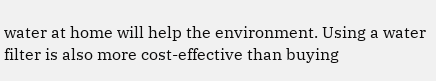water at home will help the environment. Using a water filter is also more cost-effective than buying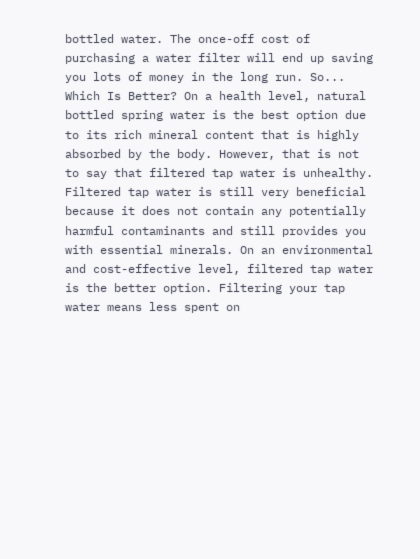bottled water. The once-off cost of purchasing a water filter will end up saving you lots of money in the long run. So... Which Is Better? On a health level, natural bottled spring water is the best option due to its rich mineral content that is highly absorbed by the body. However, that is not to say that filtered tap water is unhealthy. Filtered tap water is still very beneficial because it does not contain any potentially harmful contaminants and still provides you with essential minerals. On an environmental and cost-effective level, filtered tap water is the better option. Filtering your tap water means less spent on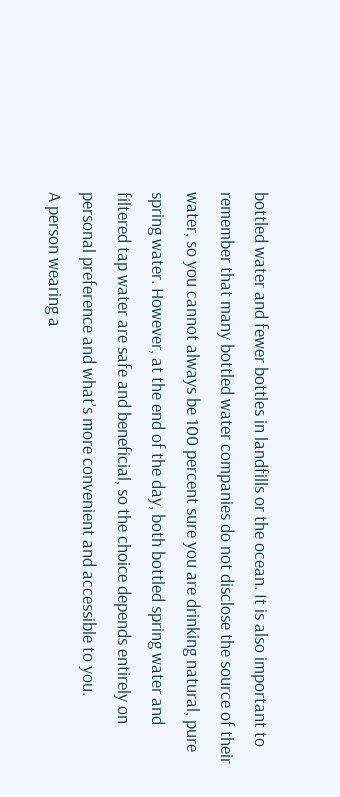bottled water and fewer bottles in landfills or the ocean. It is also important to remember that many bottled water companies do not disclose the source of their water, so you cannot always be 100 percent sure you are drinking natural, pure spring water. However, at the end of the day, both bottled spring water and filtered tap water are safe and beneficial, so the choice depends entirely on personal preference and what’s more convenient and accessible to you.
A person wearing a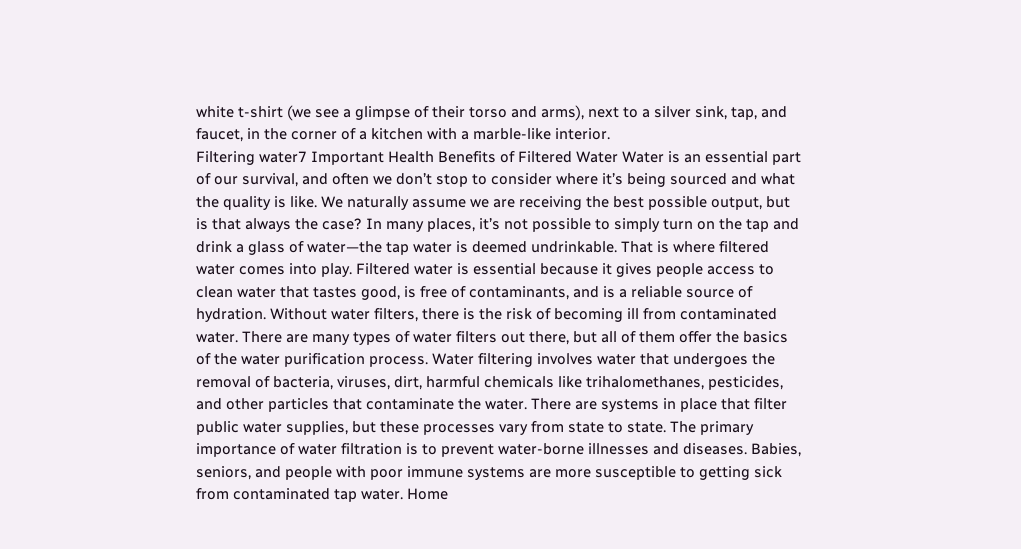white t-shirt (we see a glimpse of their torso and arms), next to a silver sink, tap, and faucet, in the corner of a kitchen with a marble-like interior.
Filtering water7 Important Health Benefits of Filtered Water Water is an essential part of our survival, and often we don’t stop to consider where it’s being sourced and what the quality is like. We naturally assume we are receiving the best possible output, but is that always the case? In many places, it’s not possible to simply turn on the tap and drink a glass of water—the tap water is deemed undrinkable. That is where filtered water comes into play. Filtered water is essential because it gives people access to clean water that tastes good, is free of contaminants, and is a reliable source of hydration. Without water filters, there is the risk of becoming ill from contaminated water. There are many types of water filters out there, but all of them offer the basics of the water purification process. Water filtering involves water that undergoes the removal of bacteria, viruses, dirt, harmful chemicals like trihalomethanes, pesticides, and other particles that contaminate the water. There are systems in place that filter public water supplies, but these processes vary from state to state. The primary importance of water filtration is to prevent water-borne illnesses and diseases. Babies, seniors, and people with poor immune systems are more susceptible to getting sick from contaminated tap water. Home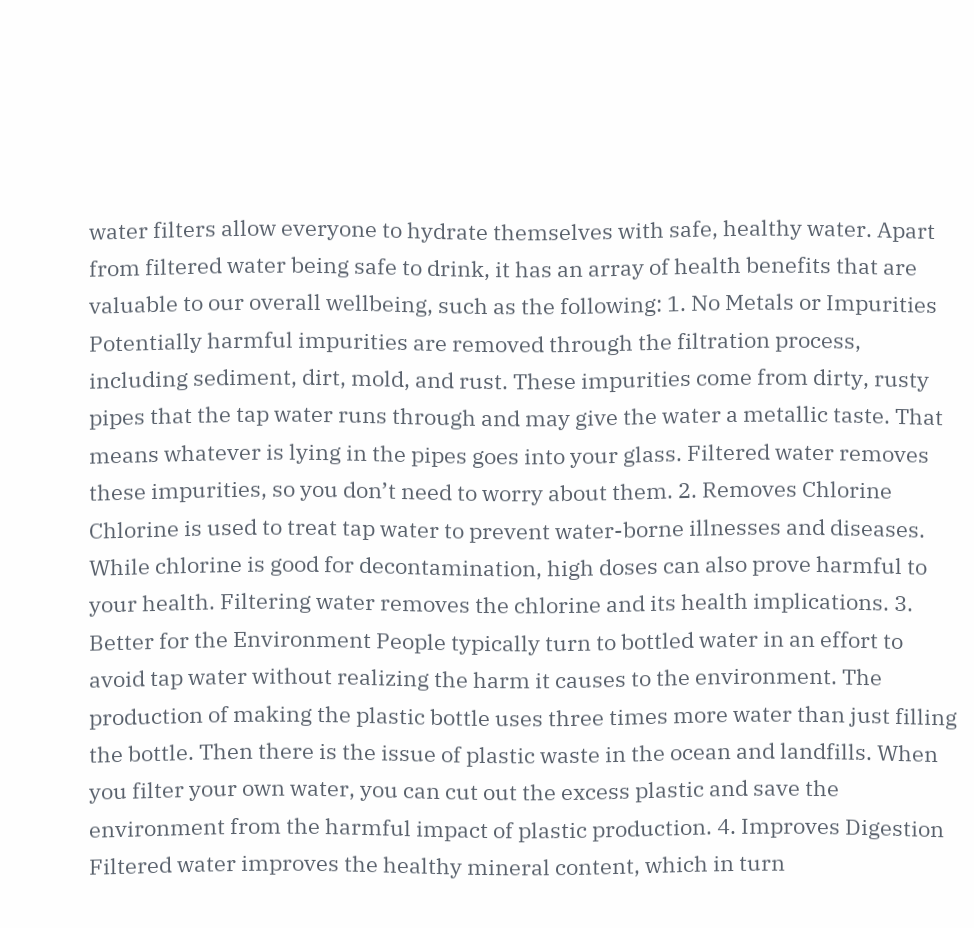water filters allow everyone to hydrate themselves with safe, healthy water. Apart from filtered water being safe to drink, it has an array of health benefits that are valuable to our overall wellbeing, such as the following: 1. No Metals or Impurities Potentially harmful impurities are removed through the filtration process, including sediment, dirt, mold, and rust. These impurities come from dirty, rusty pipes that the tap water runs through and may give the water a metallic taste. That means whatever is lying in the pipes goes into your glass. Filtered water removes these impurities, so you don’t need to worry about them. 2. Removes Chlorine Chlorine is used to treat tap water to prevent water-borne illnesses and diseases. While chlorine is good for decontamination, high doses can also prove harmful to your health. Filtering water removes the chlorine and its health implications. 3. Better for the Environment People typically turn to bottled water in an effort to avoid tap water without realizing the harm it causes to the environment. The production of making the plastic bottle uses three times more water than just filling the bottle. Then there is the issue of plastic waste in the ocean and landfills. When you filter your own water, you can cut out the excess plastic and save the environment from the harmful impact of plastic production. 4. Improves Digestion Filtered water improves the healthy mineral content, which in turn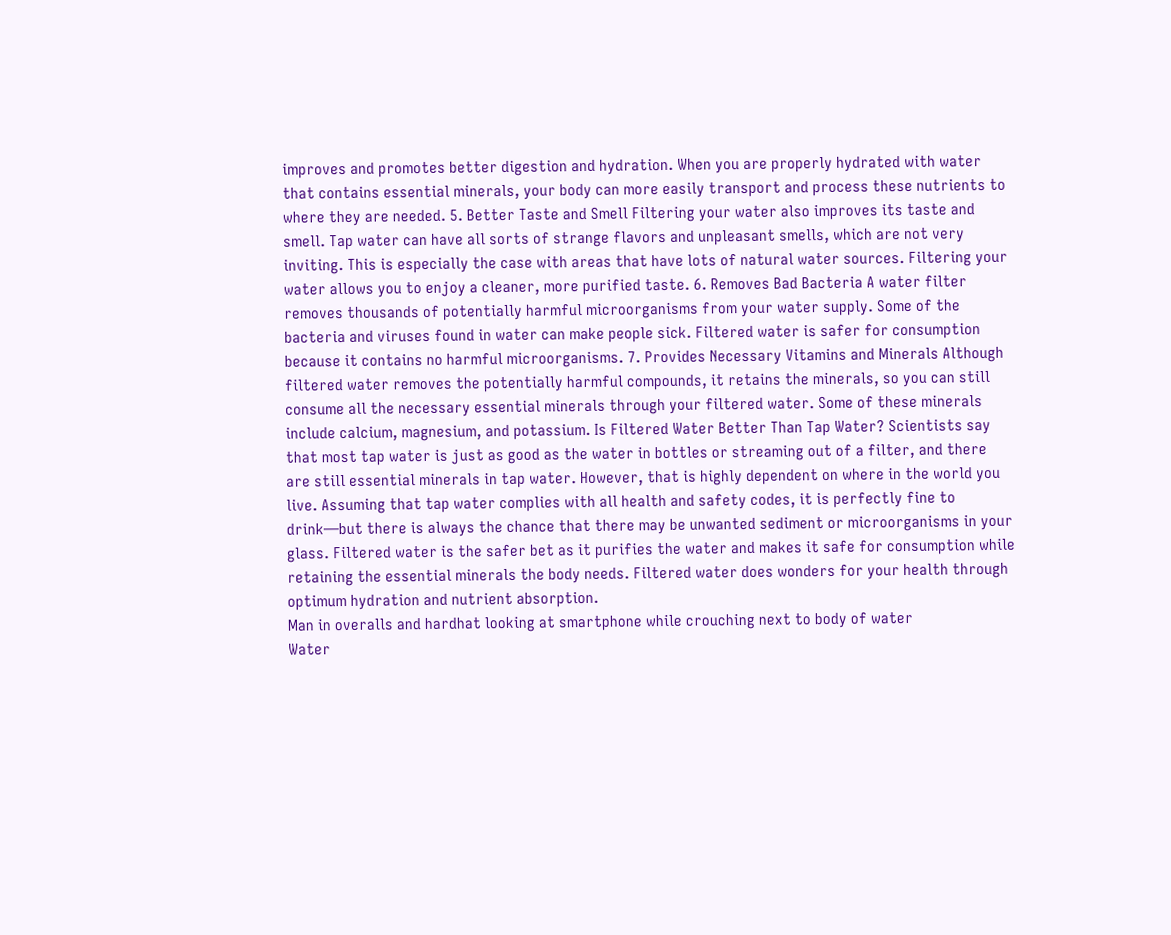improves and promotes better digestion and hydration. When you are properly hydrated with water that contains essential minerals, your body can more easily transport and process these nutrients to where they are needed. 5. Better Taste and Smell Filtering your water also improves its taste and smell. Tap water can have all sorts of strange flavors and unpleasant smells, which are not very inviting. This is especially the case with areas that have lots of natural water sources. Filtering your water allows you to enjoy a cleaner, more purified taste. 6. Removes Bad Bacteria A water filter removes thousands of potentially harmful microorganisms from your water supply. Some of the bacteria and viruses found in water can make people sick. Filtered water is safer for consumption because it contains no harmful microorganisms. 7. Provides Necessary Vitamins and Minerals Although filtered water removes the potentially harmful compounds, it retains the minerals, so you can still consume all the necessary essential minerals through your filtered water. Some of these minerals include calcium, magnesium, and potassium. Is Filtered Water Better Than Tap Water? Scientists say that most tap water is just as good as the water in bottles or streaming out of a filter, and there are still essential minerals in tap water. However, that is highly dependent on where in the world you live. Assuming that tap water complies with all health and safety codes, it is perfectly fine to drink—but there is always the chance that there may be unwanted sediment or microorganisms in your glass. Filtered water is the safer bet as it purifies the water and makes it safe for consumption while retaining the essential minerals the body needs. Filtered water does wonders for your health through optimum hydration and nutrient absorption.
Man in overalls and hardhat looking at smartphone while crouching next to body of water
Water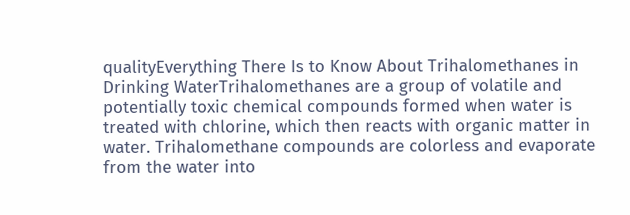qualityEverything There Is to Know About Trihalomethanes in Drinking WaterTrihalomethanes are a group of volatile and potentially toxic chemical compounds formed when water is treated with chlorine, which then reacts with organic matter in water. Trihalomethane compounds are colorless and evaporate from the water into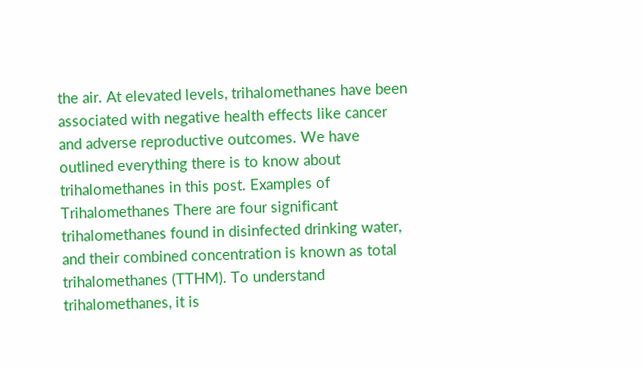the air. At elevated levels, trihalomethanes have been associated with negative health effects like cancer and adverse reproductive outcomes. We have outlined everything there is to know about trihalomethanes in this post. Examples of Trihalomethanes There are four significant trihalomethanes found in disinfected drinking water, and their combined concentration is known as total trihalomethanes (TTHM). To understand trihalomethanes, it is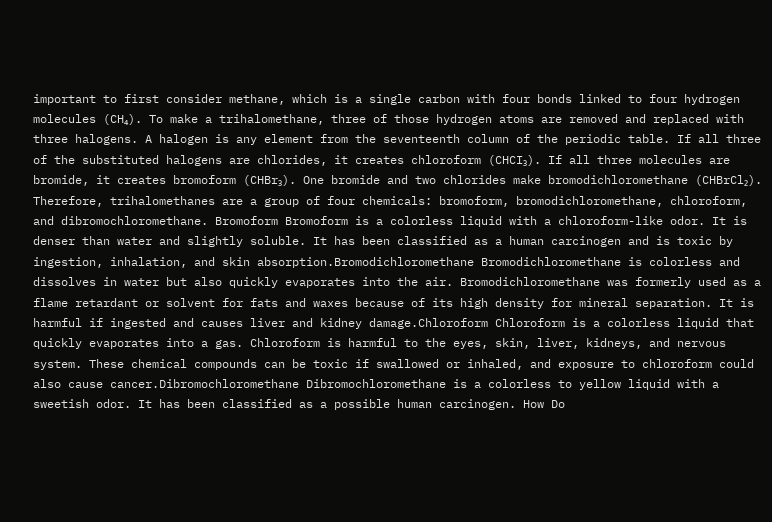important to first consider methane, which is a single carbon with four bonds linked to four hydrogen molecules (CH₄). To make a trihalomethane, three of those hydrogen atoms are removed and replaced with three halogens. A halogen is any element from the seventeenth column of the periodic table. If all three of the substituted halogens are chlorides, it creates chloroform (CHCI₃). If all three molecules are bromide, it creates bromoform (CHBr₃). One bromide and two chlorides make bromodichloromethane (CHBrCl₂). Therefore, trihalomethanes are a group of four chemicals: bromoform, bromodichloromethane, chloroform, and dibromochloromethane. Bromoform Bromoform is a colorless liquid with a chloroform-like odor. It is denser than water and slightly soluble. It has been classified as a human carcinogen and is toxic by ingestion, inhalation, and skin absorption.Bromodichloromethane Bromodichloromethane is colorless and dissolves in water but also quickly evaporates into the air. Bromodichloromethane was formerly used as a flame retardant or solvent for fats and waxes because of its high density for mineral separation. It is harmful if ingested and causes liver and kidney damage.Chloroform Chloroform is a colorless liquid that quickly evaporates into a gas. Chloroform is harmful to the eyes, skin, liver, kidneys, and nervous system. These chemical compounds can be toxic if swallowed or inhaled, and exposure to chloroform could also cause cancer.Dibromochloromethane Dibromochloromethane is a colorless to yellow liquid with a sweetish odor. It has been classified as a possible human carcinogen. How Do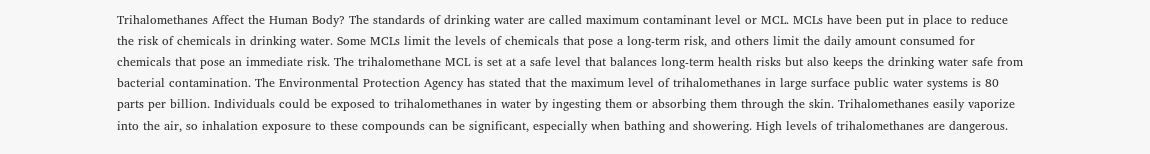Trihalomethanes Affect the Human Body? The standards of drinking water are called maximum contaminant level or MCL. MCLs have been put in place to reduce the risk of chemicals in drinking water. Some MCLs limit the levels of chemicals that pose a long-term risk, and others limit the daily amount consumed for chemicals that pose an immediate risk. The trihalomethane MCL is set at a safe level that balances long-term health risks but also keeps the drinking water safe from bacterial contamination. The Environmental Protection Agency has stated that the maximum level of trihalomethanes in large surface public water systems is 80 parts per billion. Individuals could be exposed to trihalomethanes in water by ingesting them or absorbing them through the skin. Trihalomethanes easily vaporize into the air, so inhalation exposure to these compounds can be significant, especially when bathing and showering. High levels of trihalomethanes are dangerous.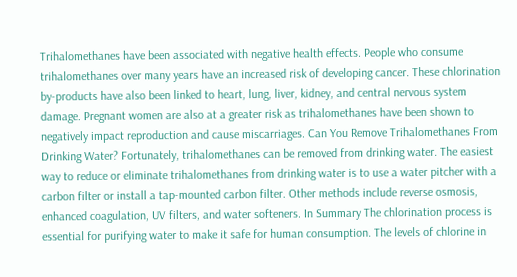Trihalomethanes have been associated with negative health effects. People who consume trihalomethanes over many years have an increased risk of developing cancer. These chlorination by-products have also been linked to heart, lung, liver, kidney, and central nervous system damage. Pregnant women are also at a greater risk as trihalomethanes have been shown to negatively impact reproduction and cause miscarriages. Can You Remove Trihalomethanes From Drinking Water? Fortunately, trihalomethanes can be removed from drinking water. The easiest way to reduce or eliminate trihalomethanes from drinking water is to use a water pitcher with a carbon filter or install a tap-mounted carbon filter. Other methods include reverse osmosis, enhanced coagulation, UV filters, and water softeners. In Summary The chlorination process is essential for purifying water to make it safe for human consumption. The levels of chlorine in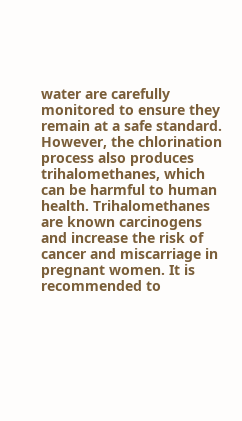water are carefully monitored to ensure they remain at a safe standard. However, the chlorination process also produces trihalomethanes, which can be harmful to human health. Trihalomethanes are known carcinogens and increase the risk of cancer and miscarriage in pregnant women. It is recommended to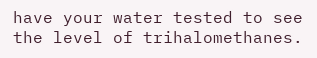have your water tested to see the level of trihalomethanes.